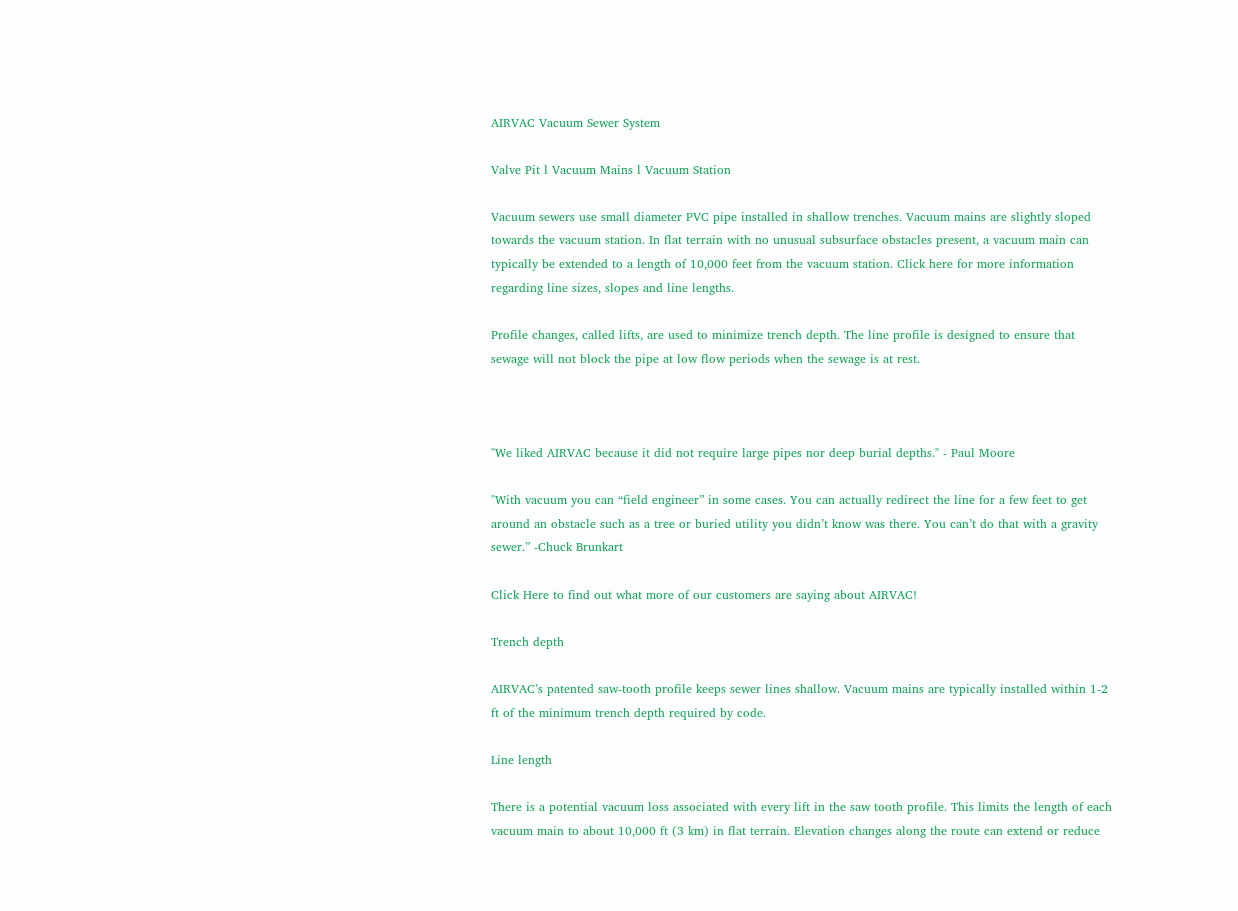AIRVAC Vacuum Sewer System

Valve Pit l Vacuum Mains l Vacuum Station

Vacuum sewers use small diameter PVC pipe installed in shallow trenches. Vacuum mains are slightly sloped towards the vacuum station. In flat terrain with no unusual subsurface obstacles present, a vacuum main can typically be extended to a length of 10,000 feet from the vacuum station. Click here for more information regarding line sizes, slopes and line lengths.

Profile changes, called lifts, are used to minimize trench depth. The line profile is designed to ensure that sewage will not block the pipe at low flow periods when the sewage is at rest.



"We liked AIRVAC because it did not require large pipes nor deep burial depths." - Paul Moore

"With vacuum you can “field engineer” in some cases. You can actually redirect the line for a few feet to get around an obstacle such as a tree or buried utility you didn’t know was there. You can’t do that with a gravity sewer.” -Chuck Brunkart

Click Here to find out what more of our customers are saying about AIRVAC!

Trench depth

AIRVAC’s patented saw-tooth profile keeps sewer lines shallow. Vacuum mains are typically installed within 1-2 ft of the minimum trench depth required by code.

Line length

There is a potential vacuum loss associated with every lift in the saw tooth profile. This limits the length of each vacuum main to about 10,000 ft (3 km) in flat terrain. Elevation changes along the route can extend or reduce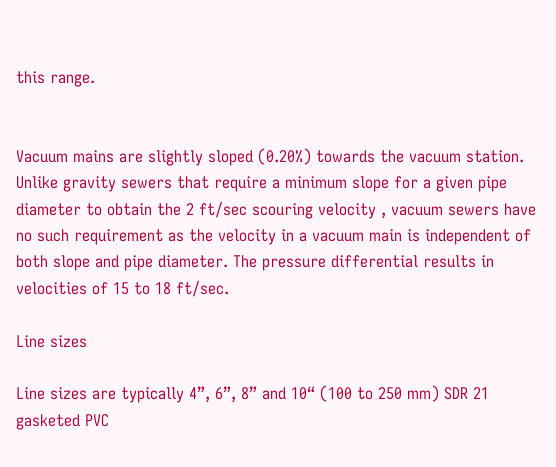this range.


Vacuum mains are slightly sloped (0.20%) towards the vacuum station. Unlike gravity sewers that require a minimum slope for a given pipe diameter to obtain the 2 ft/sec scouring velocity , vacuum sewers have no such requirement as the velocity in a vacuum main is independent of both slope and pipe diameter. The pressure differential results in velocities of 15 to 18 ft/sec.

Line sizes

Line sizes are typically 4”, 6”, 8” and 10“ (100 to 250 mm) SDR 21 gasketed PVC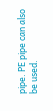pipe. PE pipe can also be used.